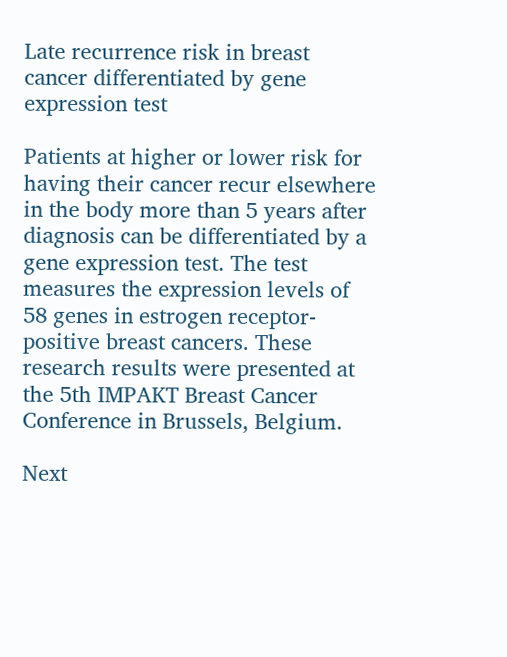Late recurrence risk in breast cancer differentiated by gene expression test

Patients at higher or lower risk for having their cancer recur elsewhere in the body more than 5 years after diagnosis can be differentiated by a gene expression test. The test measures the expression levels of 58 genes in estrogen receptor-positive breast cancers. These research results were presented at the 5th IMPAKT Breast Cancer Conference in Brussels, Belgium.

Next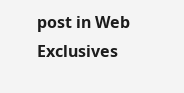post in Web Exclusives